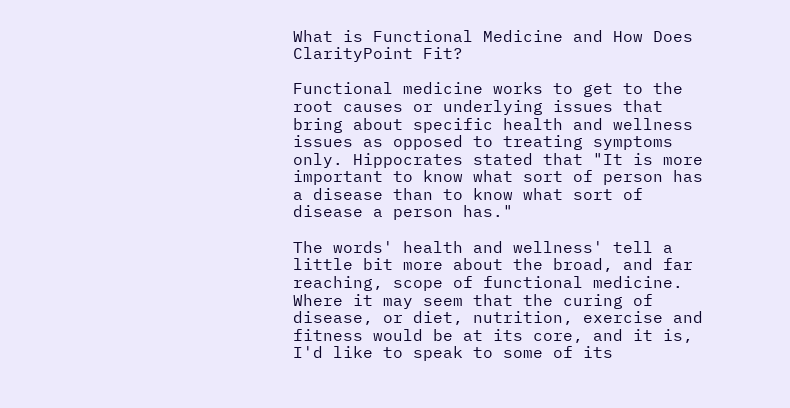What is Functional Medicine and How Does ClarityPoint Fit?

Functional medicine works to get to the root causes or underlying issues that bring about specific health and wellness issues as opposed to treating symptoms only. Hippocrates stated that "It is more important to know what sort of person has a disease than to know what sort of disease a person has."

The words' health and wellness' tell a little bit more about the broad, and far reaching, scope of functional medicine. Where it may seem that the curing of disease, or diet, nutrition, exercise and fitness would be at its core, and it is, I'd like to speak to some of its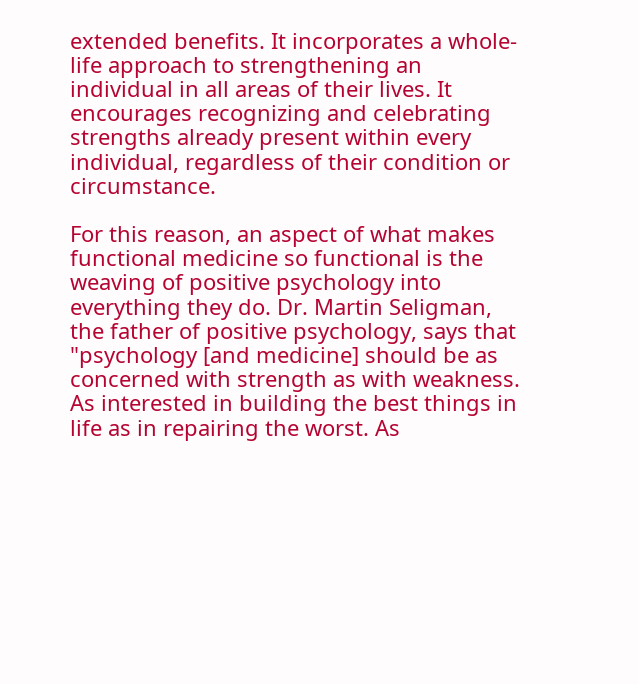extended benefits. It incorporates a whole-life approach to strengthening an individual in all areas of their lives. It encourages recognizing and celebrating strengths already present within every individual, regardless of their condition or circumstance.

For this reason, an aspect of what makes functional medicine so functional is the weaving of positive psychology into everything they do. Dr. Martin Seligman, the father of positive psychology, says that "psychology [and medicine] should be as concerned with strength as with weakness. As interested in building the best things in life as in repairing the worst. As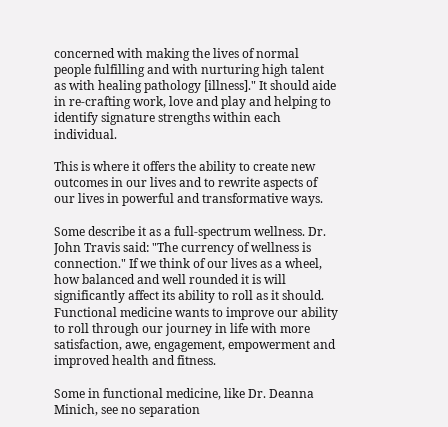concerned with making the lives of normal people fulfilling and with nurturing high talent as with healing pathology [illness]." It should aide in re-crafting work, love and play and helping to identify signature strengths within each individual.

This is where it offers the ability to create new outcomes in our lives and to rewrite aspects of our lives in powerful and transformative ways.

Some describe it as a full-spectrum wellness. Dr. John Travis said: "The currency of wellness is connection." If we think of our lives as a wheel, how balanced and well rounded it is will significantly affect its ability to roll as it should. Functional medicine wants to improve our ability to roll through our journey in life with more satisfaction, awe, engagement, empowerment and improved health and fitness.

Some in functional medicine, like Dr. Deanna Minich, see no separation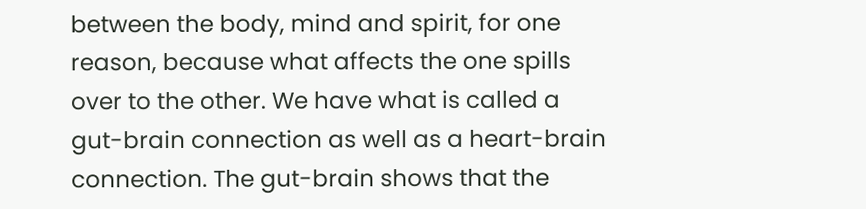between the body, mind and spirit, for one reason, because what affects the one spills over to the other. We have what is called a gut-brain connection as well as a heart-brain connection. The gut-brain shows that the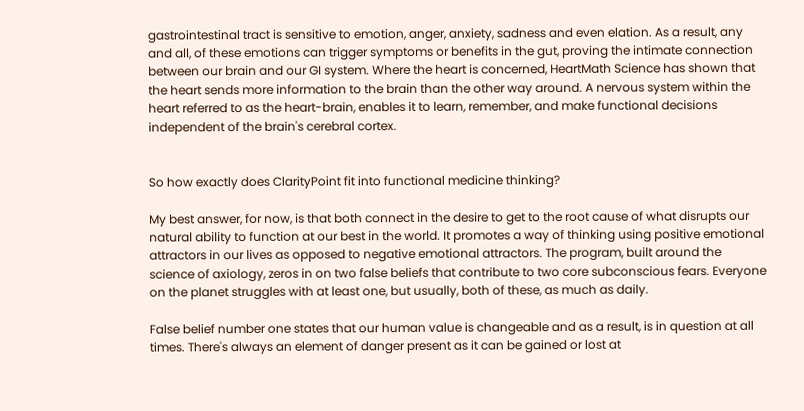gastrointestinal tract is sensitive to emotion, anger, anxiety, sadness and even elation. As a result, any and all, of these emotions can trigger symptoms or benefits in the gut, proving the intimate connection between our brain and our GI system. Where the heart is concerned, HeartMath Science has shown that the heart sends more information to the brain than the other way around. A nervous system within the heart referred to as the heart-brain, enables it to learn, remember, and make functional decisions independent of the brain's cerebral cortex.


So how exactly does ClarityPoint fit into functional medicine thinking?

My best answer, for now, is that both connect in the desire to get to the root cause of what disrupts our natural ability to function at our best in the world. It promotes a way of thinking using positive emotional attractors in our lives as opposed to negative emotional attractors. The program, built around the science of axiology, zeros in on two false beliefs that contribute to two core subconscious fears. Everyone on the planet struggles with at least one, but usually, both of these, as much as daily.

False belief number one states that our human value is changeable and as a result, is in question at all times. There's always an element of danger present as it can be gained or lost at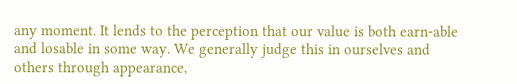any moment. It lends to the perception that our value is both earn-able and losable in some way. We generally judge this in ourselves and others through appearance,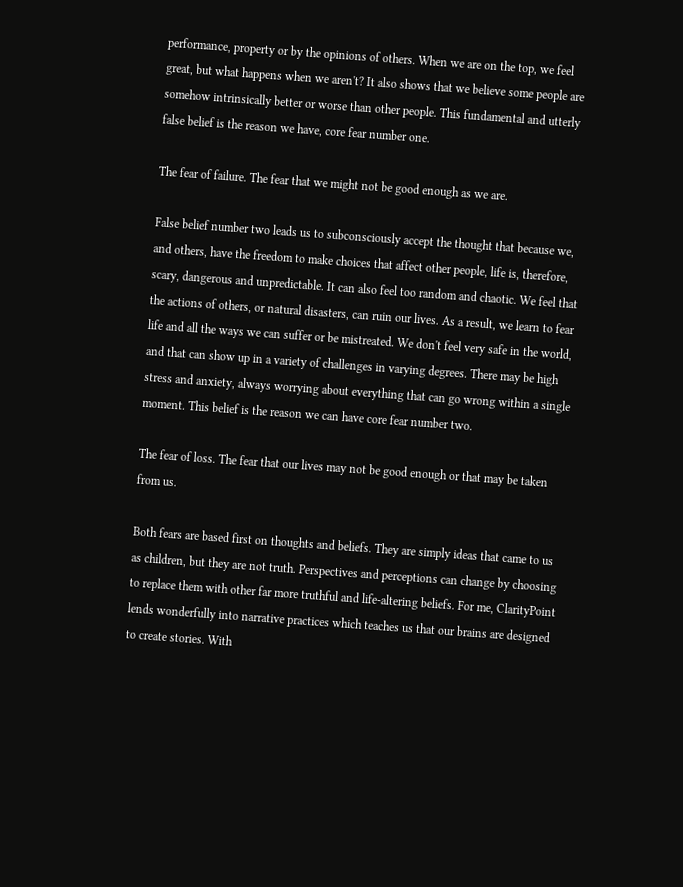performance, property or by the opinions of others. When we are on the top, we feel great, but what happens when we aren't? It also shows that we believe some people are somehow intrinsically better or worse than other people. This fundamental and utterly false belief is the reason we have, core fear number one.

The fear of failure. The fear that we might not be good enough as we are.

False belief number two leads us to subconsciously accept the thought that because we, and others, have the freedom to make choices that affect other people, life is, therefore, scary, dangerous and unpredictable. It can also feel too random and chaotic. We feel that the actions of others, or natural disasters, can ruin our lives. As a result, we learn to fear life and all the ways we can suffer or be mistreated. We don't feel very safe in the world, and that can show up in a variety of challenges in varying degrees. There may be high stress and anxiety, always worrying about everything that can go wrong within a single moment. This belief is the reason we can have core fear number two.

The fear of loss. The fear that our lives may not be good enough or that may be taken from us.

Both fears are based first on thoughts and beliefs. They are simply ideas that came to us as children, but they are not truth. Perspectives and perceptions can change by choosing to replace them with other far more truthful and life-altering beliefs. For me, ClarityPoint lends wonderfully into narrative practices which teaches us that our brains are designed to create stories. With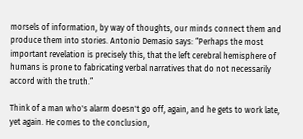morsels of information, by way of thoughts, our minds connect them and produce them into stories. Antonio Demasio says: “Perhaps the most important revelation is precisely this, that the left cerebral hemisphere of humans is prone to fabricating verbal narratives that do not necessarily accord with the truth.”

Think of a man who's alarm doesn't go off, again, and he gets to work late, yet again. He comes to the conclusion,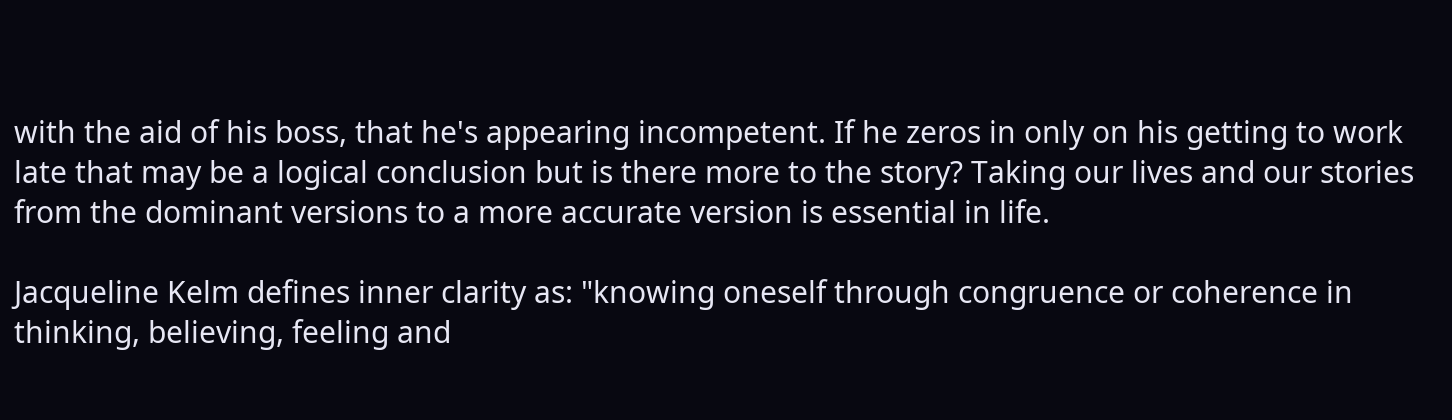with the aid of his boss, that he's appearing incompetent. If he zeros in only on his getting to work late that may be a logical conclusion but is there more to the story? Taking our lives and our stories from the dominant versions to a more accurate version is essential in life.

Jacqueline Kelm defines inner clarity as: "knowing oneself through congruence or coherence in thinking, believing, feeling and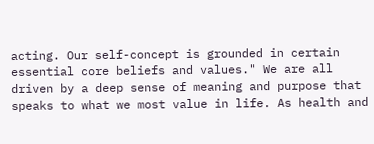acting. Our self-concept is grounded in certain essential core beliefs and values." We are all driven by a deep sense of meaning and purpose that speaks to what we most value in life. As health and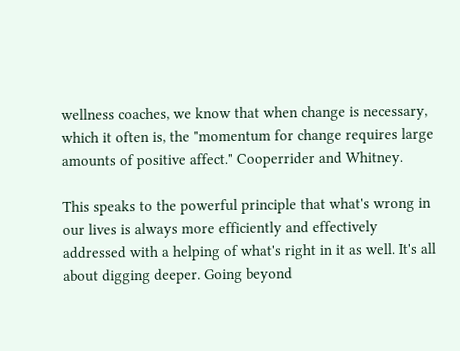wellness coaches, we know that when change is necessary, which it often is, the "momentum for change requires large amounts of positive affect." Cooperrider and Whitney.

This speaks to the powerful principle that what's wrong in our lives is always more efficiently and effectively addressed with a helping of what's right in it as well. It's all about digging deeper. Going beyond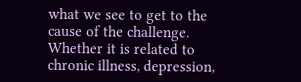what we see to get to the cause of the challenge. Whether it is related to chronic illness, depression,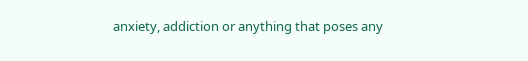anxiety, addiction or anything that poses any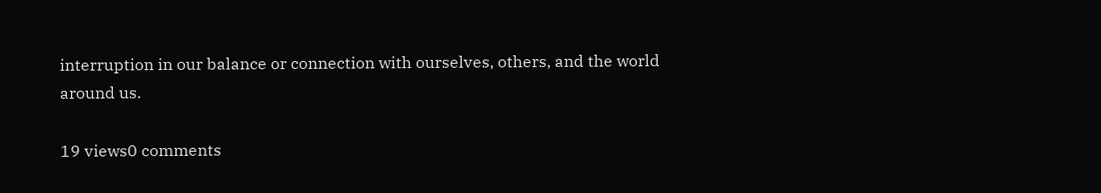interruption in our balance or connection with ourselves, others, and the world around us.

19 views0 comments